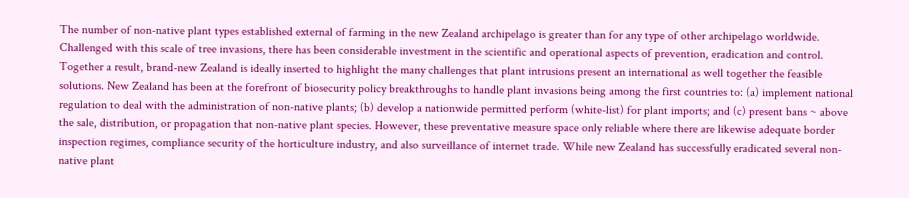The number of non-native plant types established external of farming in the new Zealand archipelago is greater than for any type of other archipelago worldwide. Challenged with this scale of tree invasions, there has been considerable investment in the scientific and operational aspects of prevention, eradication and control. Together a result, brand-new Zealand is ideally inserted to highlight the many challenges that plant intrusions present an international as well together the feasible solutions. New Zealand has been at the forefront of biosecurity policy breakthroughs to handle plant invasions being among the first countries to: (a) implement national regulation to deal with the administration of non-native plants; (b) develop a nationwide permitted perform (white-list) for plant imports; and (c) present bans ~ above the sale, distribution, or propagation that non-native plant species. However, these preventative measure space only reliable where there are likewise adequate border inspection regimes, compliance security of the horticulture industry, and also surveillance of internet trade. While new Zealand has successfully eradicated several non-native plant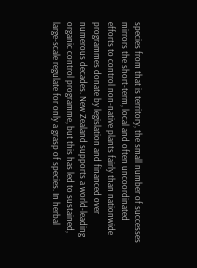species from that is territory, the small number of successes mirrors the short-term, local and often uncoordinated efforts to control non-native plants fairly than nationwide programmes donate by legislation and financed over numerous decades. New Zealand supports a world-leading organic control programme, but this has led to sustained, large-scale regulate for only a grasp of species. In herbal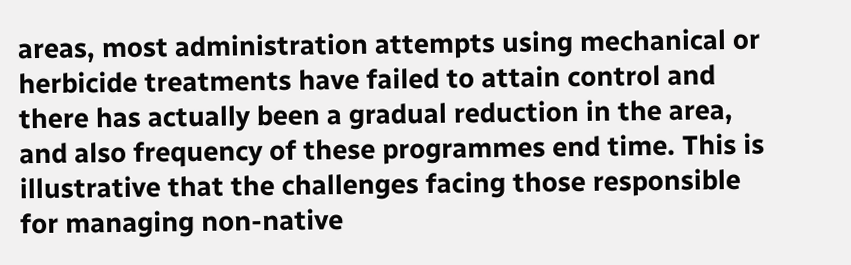areas, most administration attempts using mechanical or herbicide treatments have failed to attain control and there has actually been a gradual reduction in the area, and also frequency of these programmes end time. This is illustrative that the challenges facing those responsible for managing non-native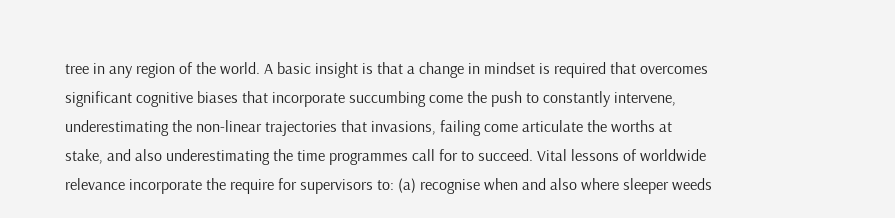tree in any region of the world. A basic insight is that a change in mindset is required that overcomes significant cognitive biases that incorporate succumbing come the push to constantly intervene, underestimating the non-linear trajectories that invasions, failing come articulate the worths at stake, and also underestimating the time programmes call for to succeed. Vital lessons of worldwide relevance incorporate the require for supervisors to: (a) recognise when and also where sleeper weeds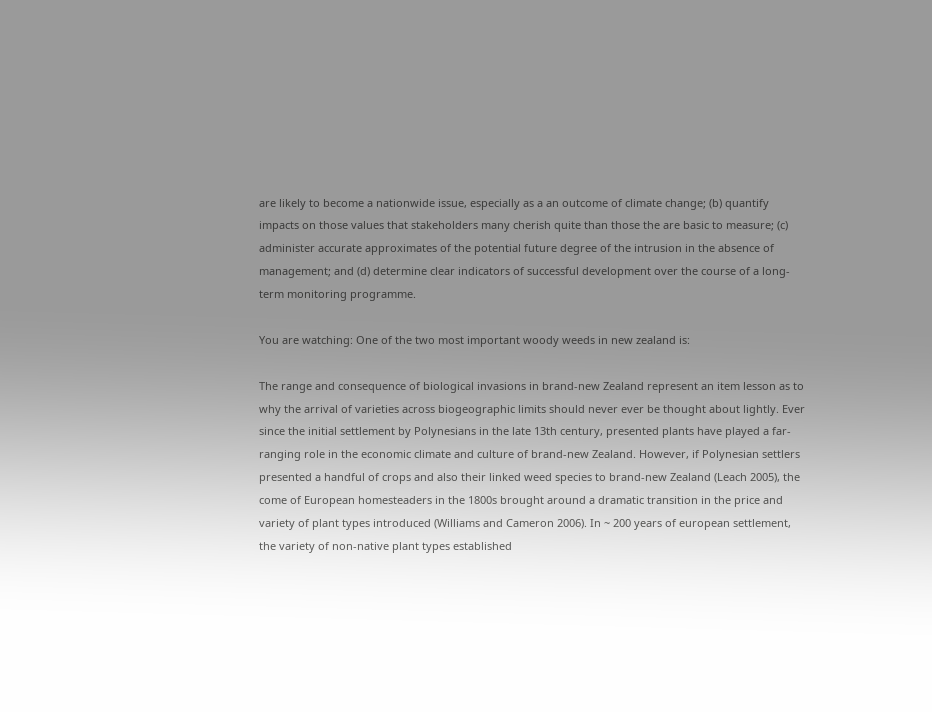are likely to become a nationwide issue, especially as a an outcome of climate change; (b) quantify impacts on those values that stakeholders many cherish quite than those the are basic to measure; (c) administer accurate approximates of the potential future degree of the intrusion in the absence of management; and (d) determine clear indicators of successful development over the course of a long-term monitoring programme.

You are watching: One of the two most important woody weeds in new zealand is:

The range and consequence of biological invasions in brand-new Zealand represent an item lesson as to why the arrival of varieties across biogeographic limits should never ever be thought about lightly. Ever since the initial settlement by Polynesians in the late 13th century, presented plants have played a far-ranging role in the economic climate and culture of brand-new Zealand. However, if Polynesian settlers presented a handful of crops and also their linked weed species to brand-new Zealand (Leach 2005), the come of European homesteaders in the 1800s brought around a dramatic transition in the price and variety of plant types introduced (Williams and Cameron 2006). In ~ 200 years of european settlement, the variety of non-native plant types established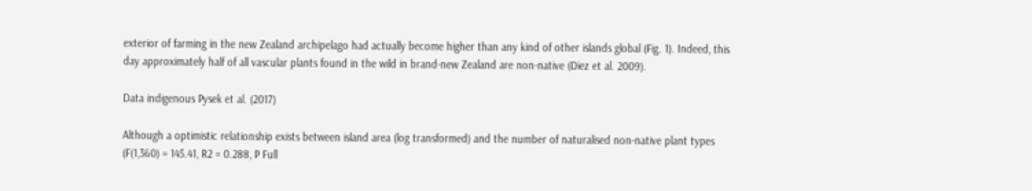exterior of farming in the new Zealand archipelago had actually become higher than any kind of other islands global (Fig. 1). Indeed, this day approximately half of all vascular plants found in the wild in brand-new Zealand are non-native (Diez et al. 2009).

Data indigenous Pysek et al. (2017)

Although a optimistic relationship exists between island area (log transformed) and the number of naturalised non-native plant types (F(1,360) = 145.41, R2 = 0.288, P Full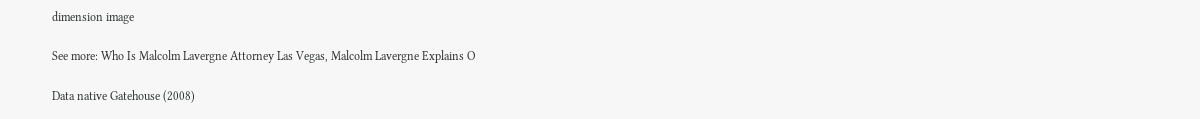dimension image

See more: Who Is Malcolm Lavergne Attorney Las Vegas, Malcolm Lavergne Explains O

Data native Gatehouse (2008)